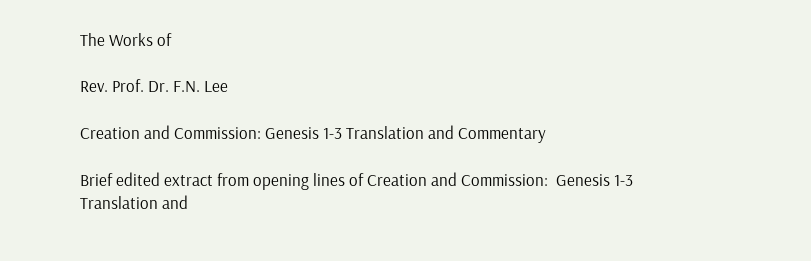The Works of

Rev. Prof. Dr. F.N. Lee

Creation and Commission: Genesis 1-3 Translation and Commentary

Brief edited extract from opening lines of Creation and Commission:  Genesis 1-3 Translation and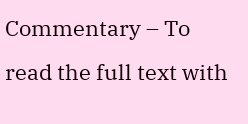Commentary – To read the full text with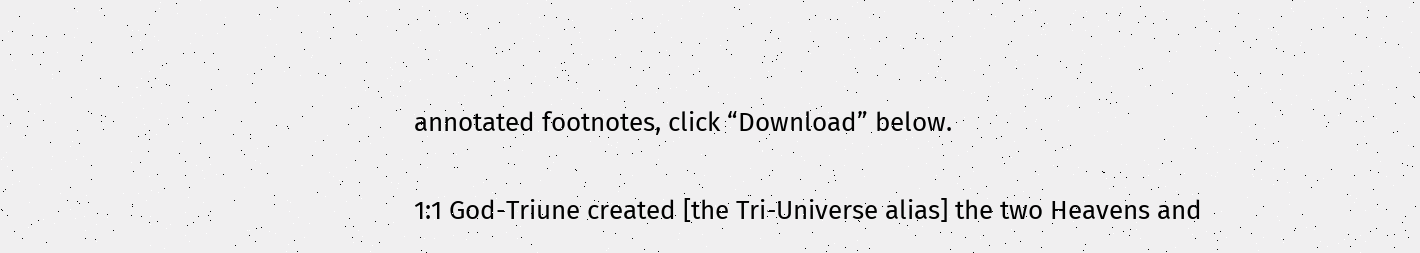annotated footnotes, click “Download” below.

1:1 God-Triune created [the Tri-Universe alias] the two Heavens and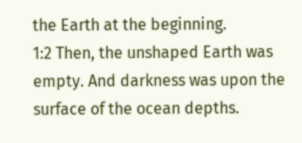the Earth at the beginning.
1:2 Then, the unshaped Earth was empty. And darkness was upon the surface of the ocean depths.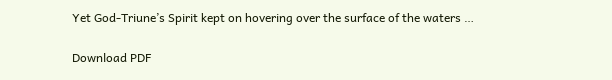Yet God-Triune’s Spirit kept on hovering over the surface of the waters …

Download PDF